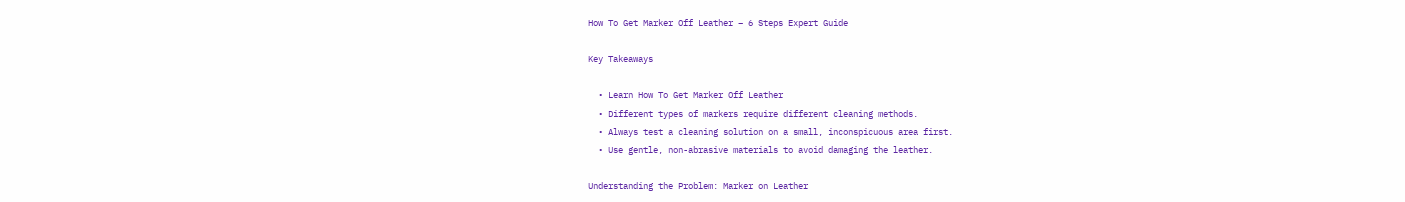How To Get Marker Off Leather – 6 Steps Expert Guide

Key Takeaways

  • Learn How To Get Marker Off Leather
  • Different types of markers require different cleaning methods.
  • Always test a cleaning solution on a small, inconspicuous area first.
  • Use gentle, non-abrasive materials to avoid damaging the leather.

Understanding the Problem: Marker on Leather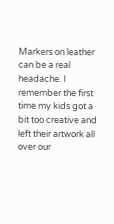Markers on leather can be a real headache. I remember the first time my kids got a bit too creative and left their artwork all over our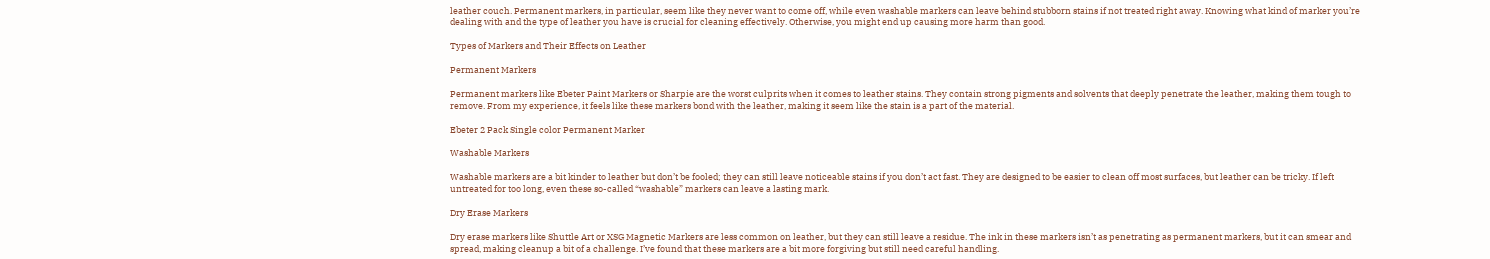leather couch. Permanent markers, in particular, seem like they never want to come off, while even washable markers can leave behind stubborn stains if not treated right away. Knowing what kind of marker you’re dealing with and the type of leather you have is crucial for cleaning effectively. Otherwise, you might end up causing more harm than good.

Types of Markers and Their Effects on Leather

Permanent Markers

Permanent markers like Ebeter Paint Markers or Sharpie are the worst culprits when it comes to leather stains. They contain strong pigments and solvents that deeply penetrate the leather, making them tough to remove. From my experience, it feels like these markers bond with the leather, making it seem like the stain is a part of the material.

Ebeter 2 Pack Single color Permanent Marker

Washable Markers

Washable markers are a bit kinder to leather but don’t be fooled; they can still leave noticeable stains if you don’t act fast. They are designed to be easier to clean off most surfaces, but leather can be tricky. If left untreated for too long, even these so-called “washable” markers can leave a lasting mark.

Dry Erase Markers

Dry erase markers like Shuttle Art or XSG Magnetic Markers are less common on leather, but they can still leave a residue. The ink in these markers isn’t as penetrating as permanent markers, but it can smear and spread, making cleanup a bit of a challenge. I’ve found that these markers are a bit more forgiving but still need careful handling.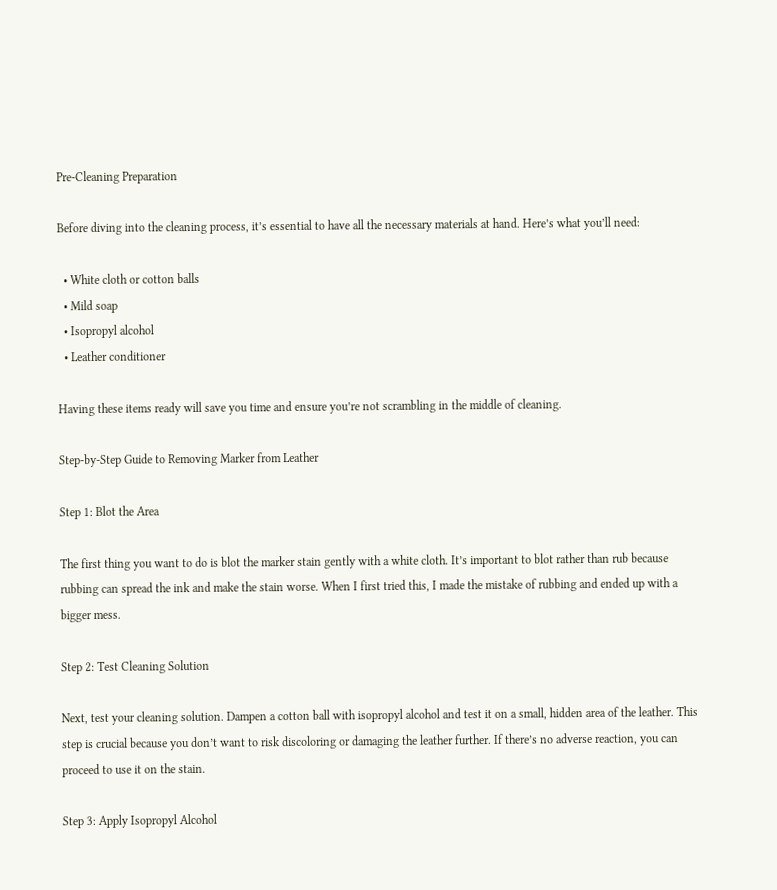Pre-Cleaning Preparation

Before diving into the cleaning process, it’s essential to have all the necessary materials at hand. Here’s what you’ll need:

  • White cloth or cotton balls
  • Mild soap
  • Isopropyl alcohol
  • Leather conditioner

Having these items ready will save you time and ensure you’re not scrambling in the middle of cleaning.

Step-by-Step Guide to Removing Marker from Leather

Step 1: Blot the Area

The first thing you want to do is blot the marker stain gently with a white cloth. It’s important to blot rather than rub because rubbing can spread the ink and make the stain worse. When I first tried this, I made the mistake of rubbing and ended up with a bigger mess.

Step 2: Test Cleaning Solution

Next, test your cleaning solution. Dampen a cotton ball with isopropyl alcohol and test it on a small, hidden area of the leather. This step is crucial because you don’t want to risk discoloring or damaging the leather further. If there’s no adverse reaction, you can proceed to use it on the stain.

Step 3: Apply Isopropyl Alcohol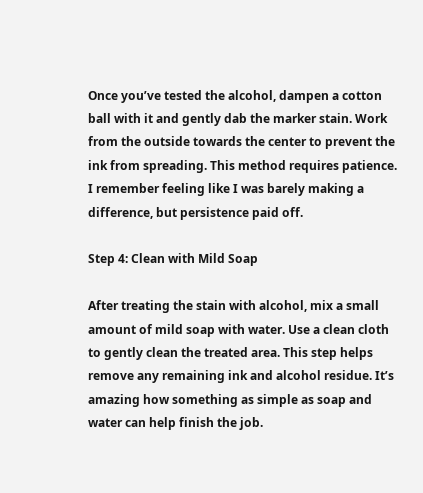Once you’ve tested the alcohol, dampen a cotton ball with it and gently dab the marker stain. Work from the outside towards the center to prevent the ink from spreading. This method requires patience. I remember feeling like I was barely making a difference, but persistence paid off.

Step 4: Clean with Mild Soap

After treating the stain with alcohol, mix a small amount of mild soap with water. Use a clean cloth to gently clean the treated area. This step helps remove any remaining ink and alcohol residue. It’s amazing how something as simple as soap and water can help finish the job.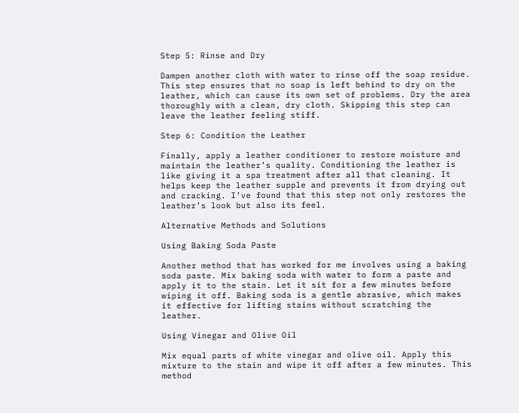Step 5: Rinse and Dry

Dampen another cloth with water to rinse off the soap residue. This step ensures that no soap is left behind to dry on the leather, which can cause its own set of problems. Dry the area thoroughly with a clean, dry cloth. Skipping this step can leave the leather feeling stiff.

Step 6: Condition the Leather

Finally, apply a leather conditioner to restore moisture and maintain the leather’s quality. Conditioning the leather is like giving it a spa treatment after all that cleaning. It helps keep the leather supple and prevents it from drying out and cracking. I’ve found that this step not only restores the leather’s look but also its feel.

Alternative Methods and Solutions

Using Baking Soda Paste

Another method that has worked for me involves using a baking soda paste. Mix baking soda with water to form a paste and apply it to the stain. Let it sit for a few minutes before wiping it off. Baking soda is a gentle abrasive, which makes it effective for lifting stains without scratching the leather.

Using Vinegar and Olive Oil

Mix equal parts of white vinegar and olive oil. Apply this mixture to the stain and wipe it off after a few minutes. This method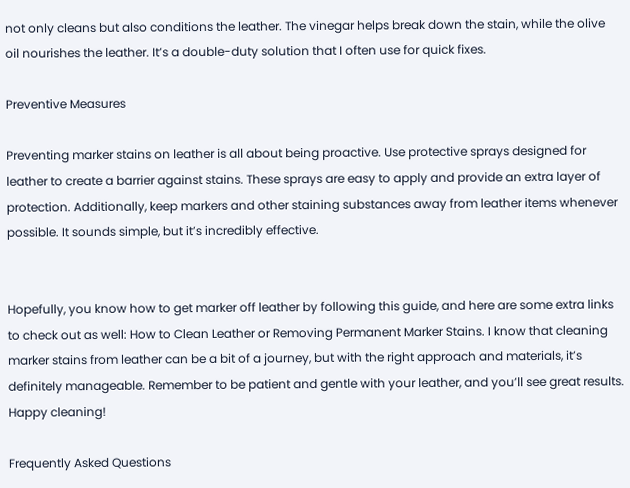not only cleans but also conditions the leather. The vinegar helps break down the stain, while the olive oil nourishes the leather. It’s a double-duty solution that I often use for quick fixes.

Preventive Measures

Preventing marker stains on leather is all about being proactive. Use protective sprays designed for leather to create a barrier against stains. These sprays are easy to apply and provide an extra layer of protection. Additionally, keep markers and other staining substances away from leather items whenever possible. It sounds simple, but it’s incredibly effective.


Hopefully, you know how to get marker off leather by following this guide, and here are some extra links to check out as well: How to Clean Leather or Removing Permanent Marker Stains. I know that cleaning marker stains from leather can be a bit of a journey, but with the right approach and materials, it’s definitely manageable. Remember to be patient and gentle with your leather, and you’ll see great results. Happy cleaning!

Frequently Asked Questions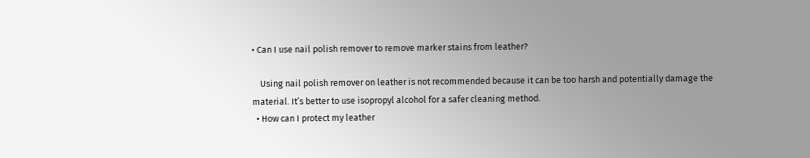• Can I use nail polish remover to remove marker stains from leather?

    Using nail polish remover on leather is not recommended because it can be too harsh and potentially damage the material. It’s better to use isopropyl alcohol for a safer cleaning method.
  • How can I protect my leather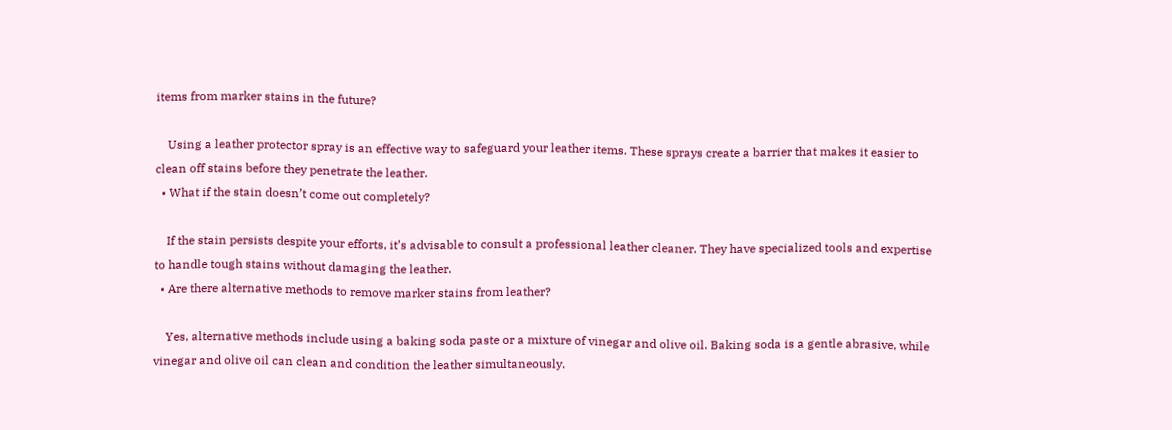items from marker stains in the future?

    Using a leather protector spray is an effective way to safeguard your leather items. These sprays create a barrier that makes it easier to clean off stains before they penetrate the leather.
  • What if the stain doesn’t come out completely?

    If the stain persists despite your efforts, it’s advisable to consult a professional leather cleaner. They have specialized tools and expertise to handle tough stains without damaging the leather.
  • Are there alternative methods to remove marker stains from leather?

    Yes, alternative methods include using a baking soda paste or a mixture of vinegar and olive oil. Baking soda is a gentle abrasive, while vinegar and olive oil can clean and condition the leather simultaneously.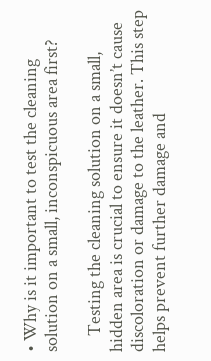• Why is it important to test the cleaning solution on a small, inconspicuous area first?

    Testing the cleaning solution on a small, hidden area is crucial to ensure it doesn’t cause discoloration or damage to the leather. This step helps prevent further damage and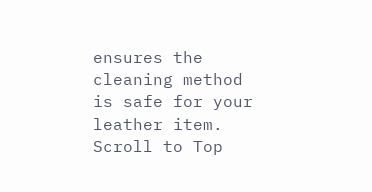ensures the cleaning method is safe for your leather item.
Scroll to Top